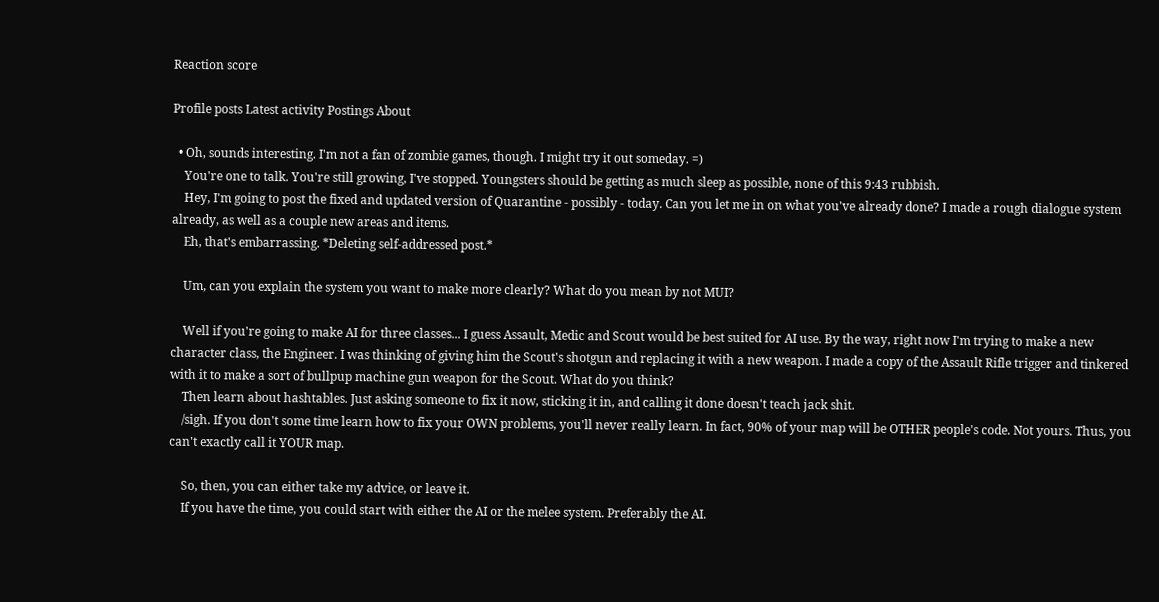Reaction score

Profile posts Latest activity Postings About

  • Oh, sounds interesting. I'm not a fan of zombie games, though. I might try it out someday. =)
    You're one to talk. You're still growing, I've stopped. Youngsters should be getting as much sleep as possible, none of this 9:43 rubbish.
    Hey, I'm going to post the fixed and updated version of Quarantine - possibly - today. Can you let me in on what you've already done? I made a rough dialogue system already, as well as a couple new areas and items.
    Eh, that's embarrassing. *Deleting self-addressed post.*

    Um, can you explain the system you want to make more clearly? What do you mean by not MUI?

    Well if you're going to make AI for three classes... I guess Assault, Medic and Scout would be best suited for AI use. By the way, right now I'm trying to make a new character class, the Engineer. I was thinking of giving him the Scout's shotgun and replacing it with a new weapon. I made a copy of the Assault Rifle trigger and tinkered with it to make a sort of bullpup machine gun weapon for the Scout. What do you think?
    Then learn about hashtables. Just asking someone to fix it now, sticking it in, and calling it done doesn't teach jack shit.
    /sigh. If you don't some time learn how to fix your OWN problems, you'll never really learn. In fact, 90% of your map will be OTHER people's code. Not yours. Thus, you can't exactly call it YOUR map.

    So, then, you can either take my advice, or leave it.
    If you have the time, you could start with either the AI or the melee system. Preferably the AI.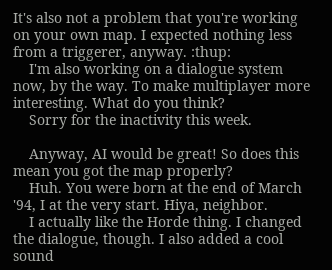It's also not a problem that you're working on your own map. I expected nothing less from a triggerer, anyway. :thup:
    I'm also working on a dialogue system now, by the way. To make multiplayer more interesting. What do you think?
    Sorry for the inactivity this week.

    Anyway, AI would be great! So does this mean you got the map properly?
    Huh. You were born at the end of March '94, I at the very start. Hiya, neighbor.
    I actually like the Horde thing. I changed the dialogue, though. I also added a cool sound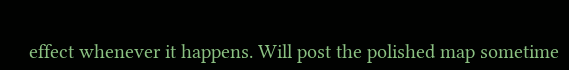effect whenever it happens. Will post the polished map sometime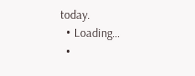today.
  • Loading…
  •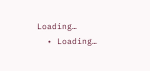Loading…
  • Loading…